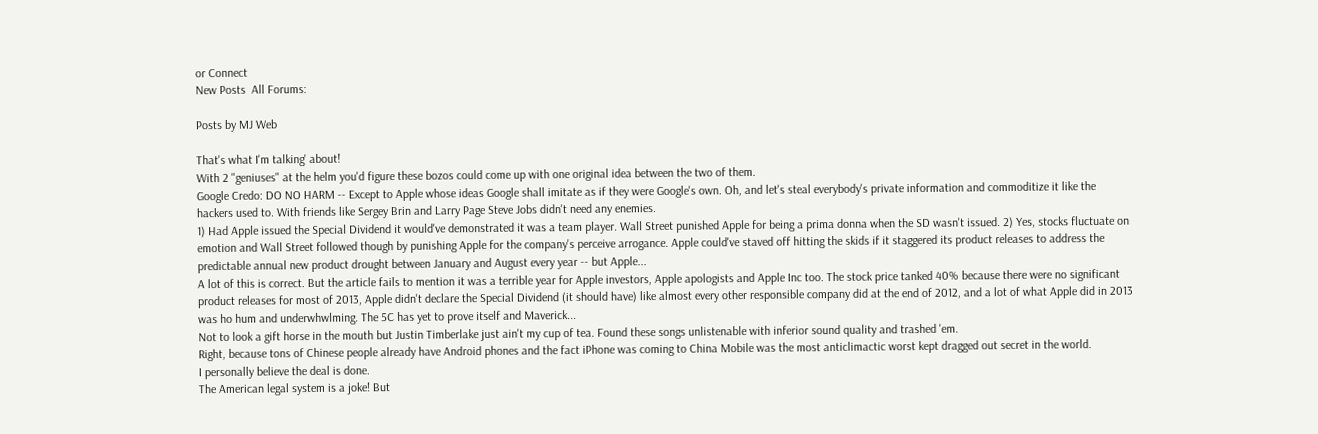or Connect
New Posts  All Forums:

Posts by MJ Web

That's what I'm talking' about!
With 2 "geniuses" at the helm you'd figure these bozos could come up with one original idea between the two of them.
Google Credo: DO NO HARM -- Except to Apple whose ideas Google shall imitate as if they were Google's own. Oh, and let's steal everybody's private information and commoditize it like the hackers used to. With friends like Sergey Brin and Larry Page Steve Jobs didn't need any enemies.
1) Had Apple issued the Special Dividend it would've demonstrated it was a team player. Wall Street punished Apple for being a prima donna when the SD wasn't issued. 2) Yes, stocks fluctuate on emotion and Wall Street followed though by punishing Apple for the company's perceive arrogance. Apple could've staved off hitting the skids if it staggered its product releases to address the predictable annual new product drought between January and August every year -- but Apple...
A lot of this is correct. But the article fails to mention it was a terrible year for Apple investors, Apple apologists and Apple Inc too. The stock price tanked 40% because there were no significant product releases for most of 2013, Apple didn't declare the Special Dividend (it should have) like almost every other responsible company did at the end of 2012, and a lot of what Apple did in 2013 was ho hum and underwhwlming. The 5C has yet to prove itself and Maverick...
Not to look a gift horse in the mouth but Justin Timberlake just ain't my cup of tea. Found these songs unlistenable with inferior sound quality and trashed 'em.
Right, because tons of Chinese people already have Android phones and the fact iPhone was coming to China Mobile was the most anticlimactic worst kept dragged out secret in the world.
I personally believe the deal is done.
The American legal system is a joke! But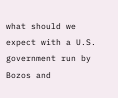what should we expect with a U.S. government run by Bozos and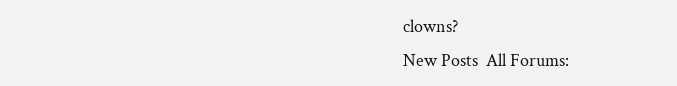clowns?
New Posts  All Forums: